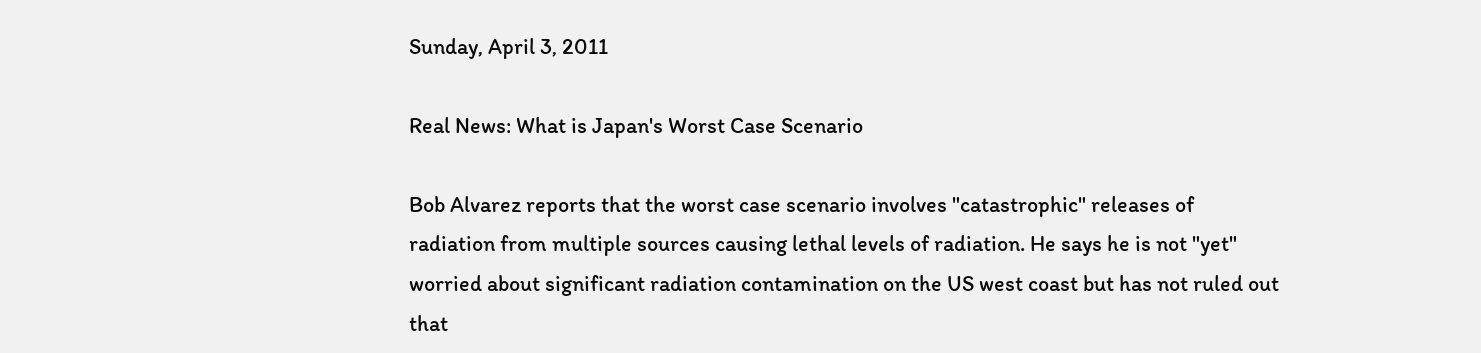Sunday, April 3, 2011

Real News: What is Japan's Worst Case Scenario

Bob Alvarez reports that the worst case scenario involves "catastrophic" releases of radiation from multiple sources causing lethal levels of radiation. He says he is not "yet" worried about significant radiation contamination on the US west coast but has not ruled out that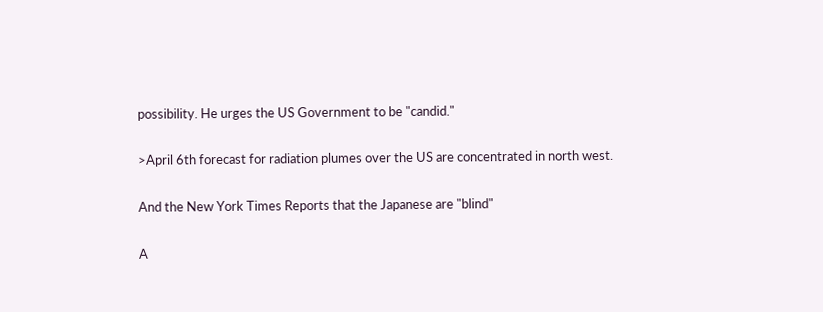possibility. He urges the US Government to be "candid."

>April 6th forecast for radiation plumes over the US are concentrated in north west.

And the New York Times Reports that the Japanese are "blind"

A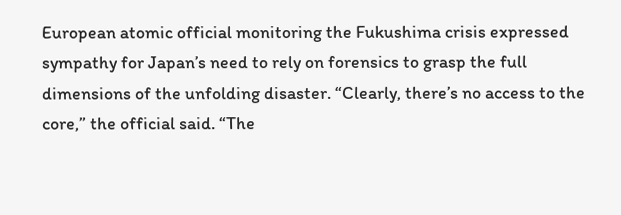European atomic official monitoring the Fukushima crisis expressed sympathy for Japan’s need to rely on forensics to grasp the full dimensions of the unfolding disaster. “Clearly, there’s no access to the core,” the official said. “The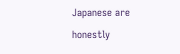Japanese are honestly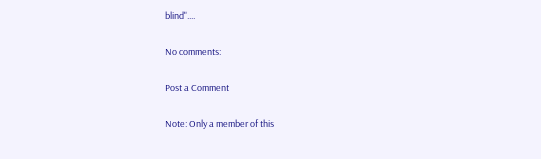blind"....

No comments:

Post a Comment

Note: Only a member of this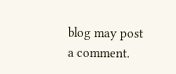blog may post a comment.